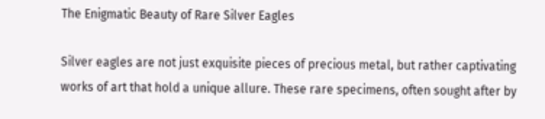The Enigmatic Beauty of Rare Silver Eagles

Silver eagles are not just exquisite pieces of precious metal, but rather captivating works of art that hold a unique allure. These rare specimens, often sought after by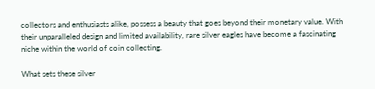collectors and enthusiasts alike, possess a beauty that goes beyond their monetary value. With their unparalleled design and limited availability, rare silver eagles have become a fascinating niche within the world of coin collecting.

What sets these silver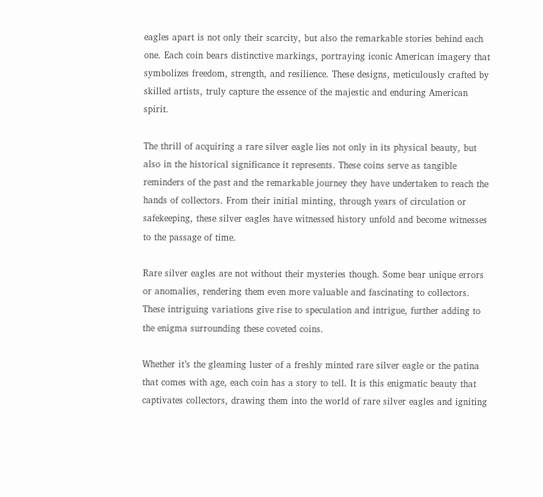eagles apart is not only their scarcity, but also the remarkable stories behind each one. Each coin bears distinctive markings, portraying iconic American imagery that symbolizes freedom, strength, and resilience. These designs, meticulously crafted by skilled artists, truly capture the essence of the majestic and enduring American spirit.

The thrill of acquiring a rare silver eagle lies not only in its physical beauty, but also in the historical significance it represents. These coins serve as tangible reminders of the past and the remarkable journey they have undertaken to reach the hands of collectors. From their initial minting, through years of circulation or safekeeping, these silver eagles have witnessed history unfold and become witnesses to the passage of time.

Rare silver eagles are not without their mysteries though. Some bear unique errors or anomalies, rendering them even more valuable and fascinating to collectors. These intriguing variations give rise to speculation and intrigue, further adding to the enigma surrounding these coveted coins.

Whether it’s the gleaming luster of a freshly minted rare silver eagle or the patina that comes with age, each coin has a story to tell. It is this enigmatic beauty that captivates collectors, drawing them into the world of rare silver eagles and igniting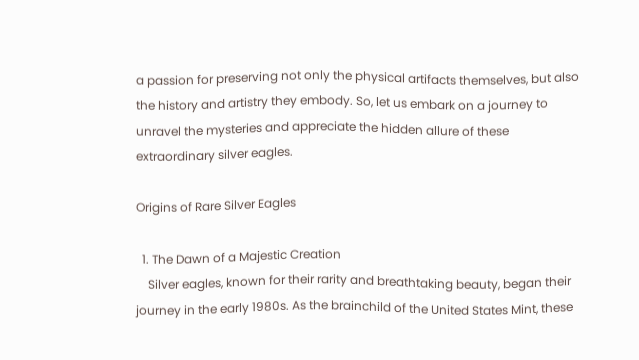a passion for preserving not only the physical artifacts themselves, but also the history and artistry they embody. So, let us embark on a journey to unravel the mysteries and appreciate the hidden allure of these extraordinary silver eagles.

Origins of Rare Silver Eagles

  1. The Dawn of a Majestic Creation
    Silver eagles, known for their rarity and breathtaking beauty, began their journey in the early 1980s. As the brainchild of the United States Mint, these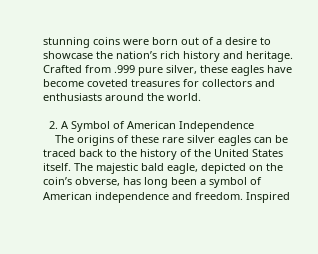stunning coins were born out of a desire to showcase the nation’s rich history and heritage. Crafted from .999 pure silver, these eagles have become coveted treasures for collectors and enthusiasts around the world.

  2. A Symbol of American Independence
    The origins of these rare silver eagles can be traced back to the history of the United States itself. The majestic bald eagle, depicted on the coin’s obverse, has long been a symbol of American independence and freedom. Inspired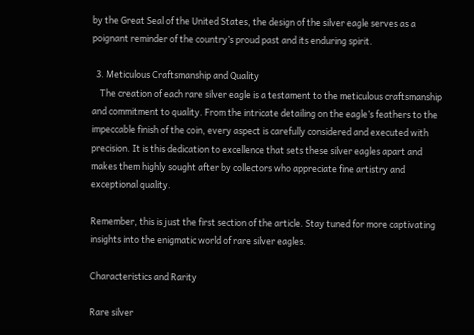by the Great Seal of the United States, the design of the silver eagle serves as a poignant reminder of the country’s proud past and its enduring spirit.

  3. Meticulous Craftsmanship and Quality
    The creation of each rare silver eagle is a testament to the meticulous craftsmanship and commitment to quality. From the intricate detailing on the eagle’s feathers to the impeccable finish of the coin, every aspect is carefully considered and executed with precision. It is this dedication to excellence that sets these silver eagles apart and makes them highly sought after by collectors who appreciate fine artistry and exceptional quality.

Remember, this is just the first section of the article. Stay tuned for more captivating insights into the enigmatic world of rare silver eagles.

Characteristics and Rarity

Rare silver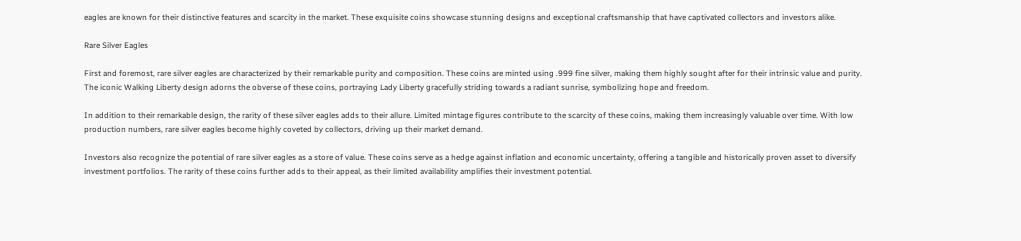eagles are known for their distinctive features and scarcity in the market. These exquisite coins showcase stunning designs and exceptional craftsmanship that have captivated collectors and investors alike.

Rare Silver Eagles

First and foremost, rare silver eagles are characterized by their remarkable purity and composition. These coins are minted using .999 fine silver, making them highly sought after for their intrinsic value and purity. The iconic Walking Liberty design adorns the obverse of these coins, portraying Lady Liberty gracefully striding towards a radiant sunrise, symbolizing hope and freedom.

In addition to their remarkable design, the rarity of these silver eagles adds to their allure. Limited mintage figures contribute to the scarcity of these coins, making them increasingly valuable over time. With low production numbers, rare silver eagles become highly coveted by collectors, driving up their market demand.

Investors also recognize the potential of rare silver eagles as a store of value. These coins serve as a hedge against inflation and economic uncertainty, offering a tangible and historically proven asset to diversify investment portfolios. The rarity of these coins further adds to their appeal, as their limited availability amplifies their investment potential.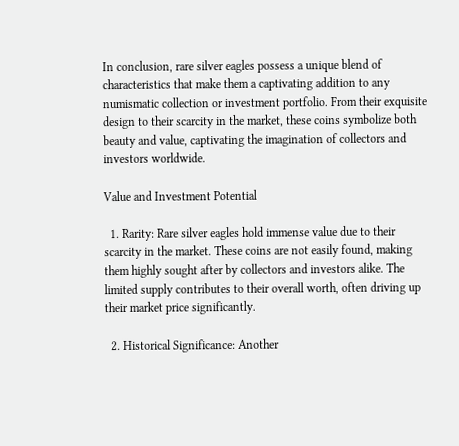In conclusion, rare silver eagles possess a unique blend of characteristics that make them a captivating addition to any numismatic collection or investment portfolio. From their exquisite design to their scarcity in the market, these coins symbolize both beauty and value, captivating the imagination of collectors and investors worldwide.

Value and Investment Potential

  1. Rarity: Rare silver eagles hold immense value due to their scarcity in the market. These coins are not easily found, making them highly sought after by collectors and investors alike. The limited supply contributes to their overall worth, often driving up their market price significantly.

  2. Historical Significance: Another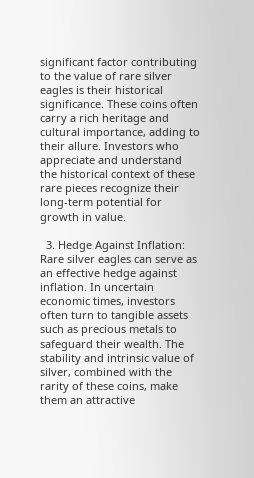significant factor contributing to the value of rare silver eagles is their historical significance. These coins often carry a rich heritage and cultural importance, adding to their allure. Investors who appreciate and understand the historical context of these rare pieces recognize their long-term potential for growth in value.

  3. Hedge Against Inflation: Rare silver eagles can serve as an effective hedge against inflation. In uncertain economic times, investors often turn to tangible assets such as precious metals to safeguard their wealth. The stability and intrinsic value of silver, combined with the rarity of these coins, make them an attractive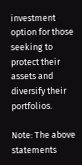investment option for those seeking to protect their assets and diversify their portfolios.

Note: The above statements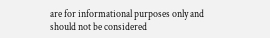are for informational purposes only and should not be considered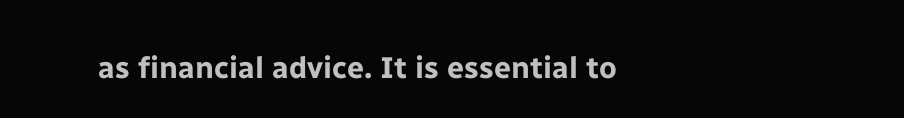as financial advice. It is essential to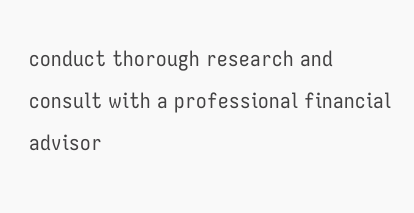conduct thorough research and consult with a professional financial advisor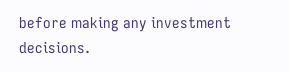before making any investment decisions.